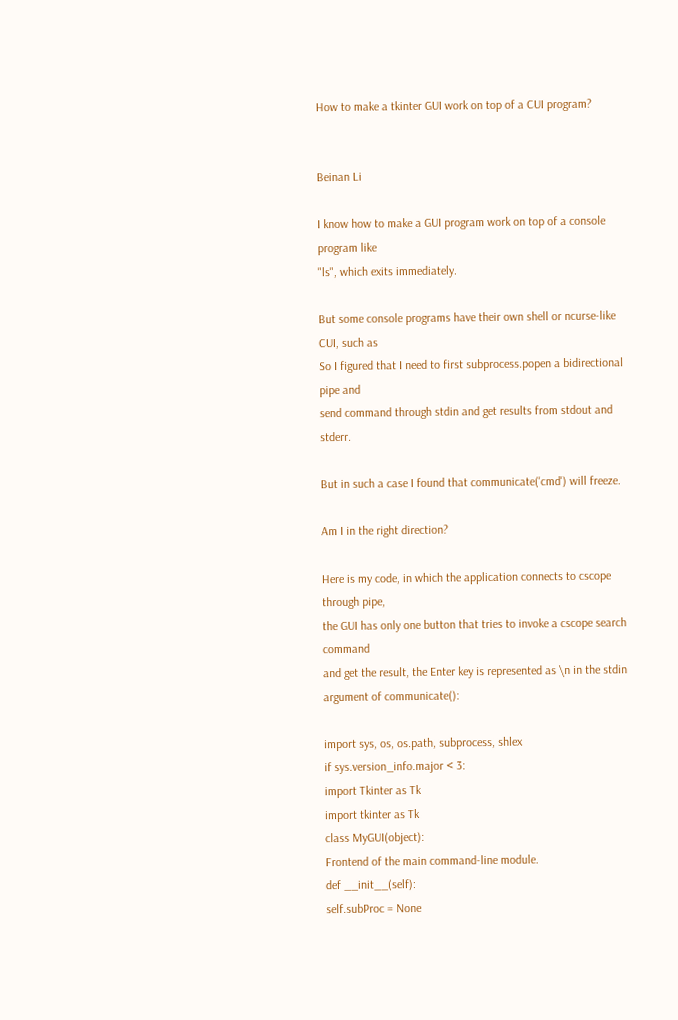How to make a tkinter GUI work on top of a CUI program?


Beinan Li

I know how to make a GUI program work on top of a console program like
"ls", which exits immediately.

But some console programs have their own shell or ncurse-like CUI, such as
So I figured that I need to first subprocess.popen a bidirectional pipe and
send command through stdin and get results from stdout and stderr.

But in such a case I found that communicate('cmd') will freeze.

Am I in the right direction?

Here is my code, in which the application connects to cscope through pipe,
the GUI has only one button that tries to invoke a cscope search command
and get the result, the Enter key is represented as \n in the stdin
argument of communicate():

import sys, os, os.path, subprocess, shlex
if sys.version_info.major < 3:
import Tkinter as Tk
import tkinter as Tk
class MyGUI(object):
Frontend of the main command-line module.
def __init__(self):
self.subProc = None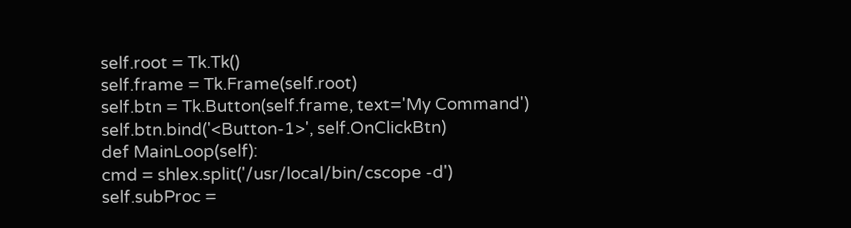self.root = Tk.Tk()
self.frame = Tk.Frame(self.root)
self.btn = Tk.Button(self.frame, text='My Command')
self.btn.bind('<Button-1>', self.OnClickBtn)
def MainLoop(self):
cmd = shlex.split('/usr/local/bin/cscope -d')
self.subProc =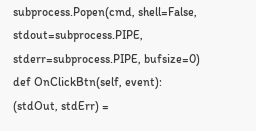subprocess.Popen(cmd, shell=False, stdout=subprocess.PIPE,
stderr=subprocess.PIPE, bufsize=0)
def OnClickBtn(self, event):
(stdOut, stdErr) =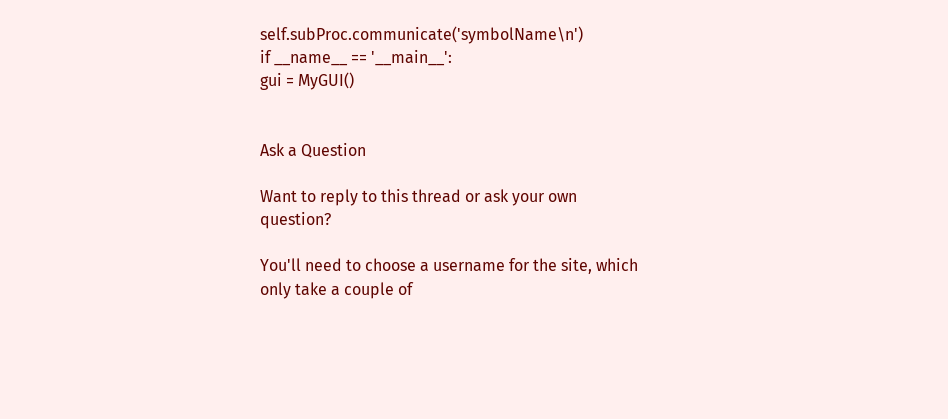self.subProc.communicate('symbolName\n')
if __name__ == '__main__':
gui = MyGUI()


Ask a Question

Want to reply to this thread or ask your own question?

You'll need to choose a username for the site, which only take a couple of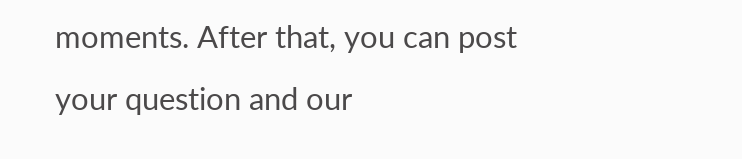moments. After that, you can post your question and our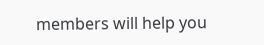members will help you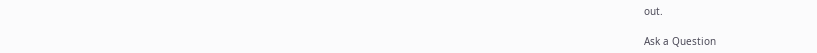out.

Ask a Question